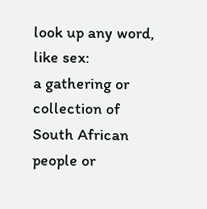look up any word, like sex:
a gathering or collection of South African people or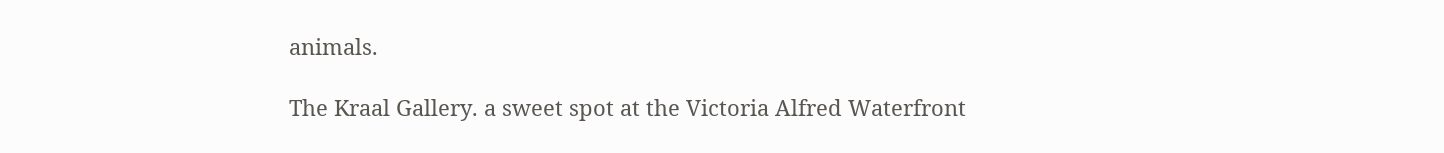animals.

The Kraal Gallery. a sweet spot at the Victoria Alfred Waterfront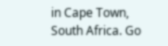in Cape Town, South Africa. Go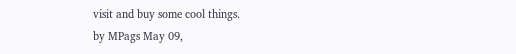visit and buy some cool things.
by MPags May 09,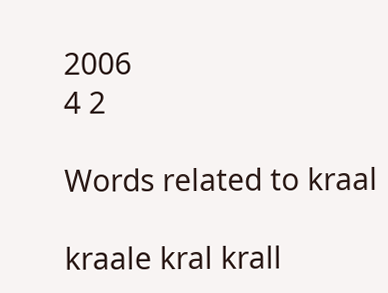2006
4 2

Words related to kraal

kraale kral krall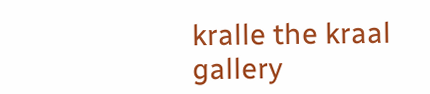kralle the kraal gallery